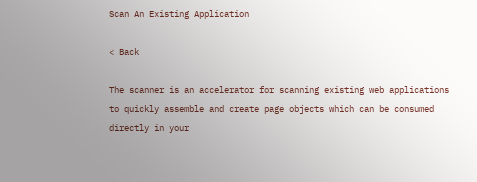Scan An Existing Application

< Back

The scanner is an accelerator for scanning existing web applications to quickly assemble and create page objects which can be consumed directly in your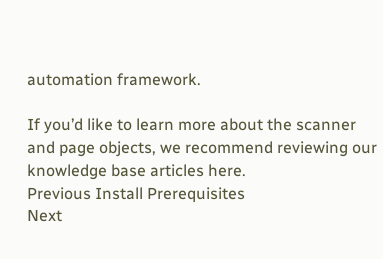automation framework.

If you’d like to learn more about the scanner and page objects, we recommend reviewing our knowledge base articles here.
Previous Install Prerequisites
Next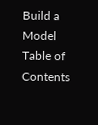Build a Model
Table of Contents